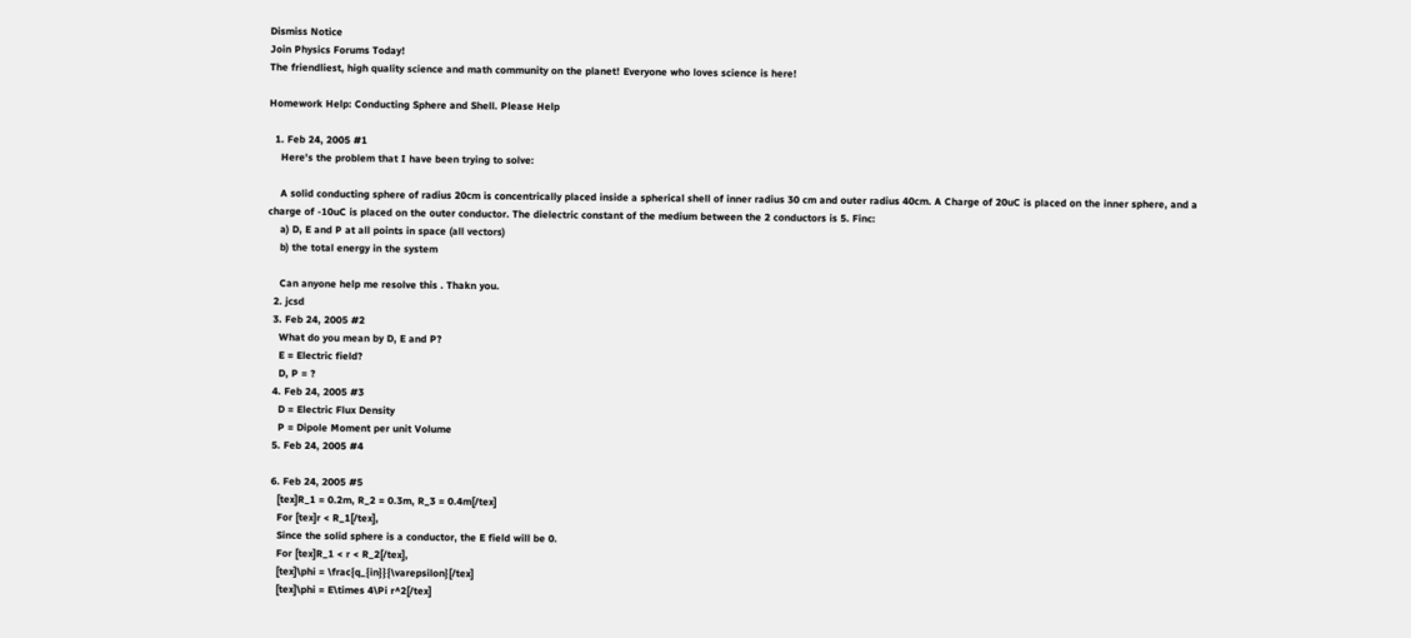Dismiss Notice
Join Physics Forums Today!
The friendliest, high quality science and math community on the planet! Everyone who loves science is here!

Homework Help: Conducting Sphere and Shell. Please Help

  1. Feb 24, 2005 #1
    Here's the problem that I have been trying to solve:

    A solid conducting sphere of radius 20cm is concentrically placed inside a spherical shell of inner radius 30 cm and outer radius 40cm. A Charge of 20uC is placed on the inner sphere, and a charge of -10uC is placed on the outer conductor. The dielectric constant of the medium between the 2 conductors is 5. Finc:
    a) D, E and P at all points in space (all vectors)
    b) the total energy in the system

    Can anyone help me resolve this . Thakn you.
  2. jcsd
  3. Feb 24, 2005 #2
    What do you mean by D, E and P?
    E = Electric field?
    D, P = ?
  4. Feb 24, 2005 #3
    D = Electric Flux Density
    P = Dipole Moment per unit Volume
  5. Feb 24, 2005 #4

  6. Feb 24, 2005 #5
    [tex]R_1 = 0.2m, R_2 = 0.3m, R_3 = 0.4m[/tex]
    For [tex]r < R_1[/tex],
    Since the solid sphere is a conductor, the E field will be 0.
    For [tex]R_1 < r < R_2[/tex],
    [tex]\phi = \frac{q_{in}}{\varepsilon}[/tex]
    [tex]\phi = E\times 4\Pi r^2[/tex]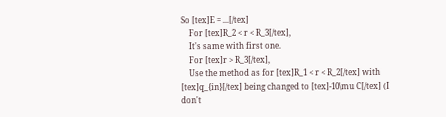So [tex]E = ...[/tex]
    For [tex]R_2 < r < R_3[/tex],
    It's same with first one.
    For [tex]r > R_3[/tex],
    Use the method as for [tex]R_1 < r < R_2[/tex] with [tex]q_{in}[/tex] being changed to [tex]-10\mu C[/tex] (I don't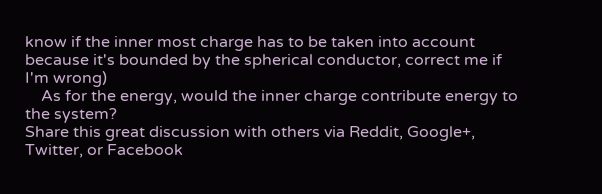know if the inner most charge has to be taken into account because it's bounded by the spherical conductor, correct me if I'm wrong)
    As for the energy, would the inner charge contribute energy to the system?
Share this great discussion with others via Reddit, Google+, Twitter, or Facebook